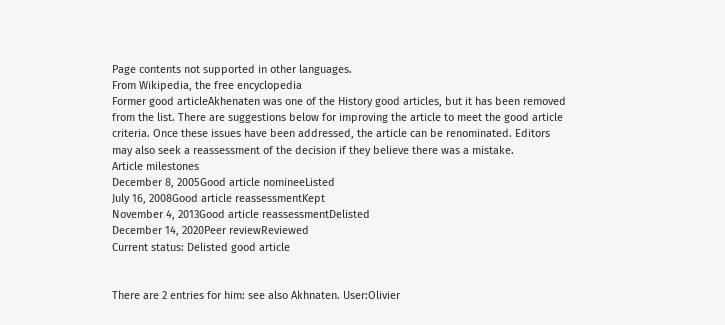Page contents not supported in other languages.
From Wikipedia, the free encyclopedia
Former good articleAkhenaten was one of the History good articles, but it has been removed from the list. There are suggestions below for improving the article to meet the good article criteria. Once these issues have been addressed, the article can be renominated. Editors may also seek a reassessment of the decision if they believe there was a mistake.
Article milestones
December 8, 2005Good article nomineeListed
July 16, 2008Good article reassessmentKept
November 4, 2013Good article reassessmentDelisted
December 14, 2020Peer reviewReviewed
Current status: Delisted good article


There are 2 entries for him: see also Akhnaten. User:Olivier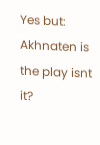Yes but: Akhnaten is the play isnt it?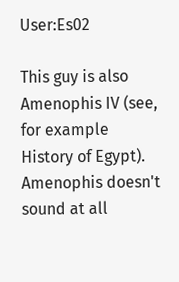User:Es02

This guy is also Amenophis IV (see, for example History of Egypt). Amenophis doesn't sound at all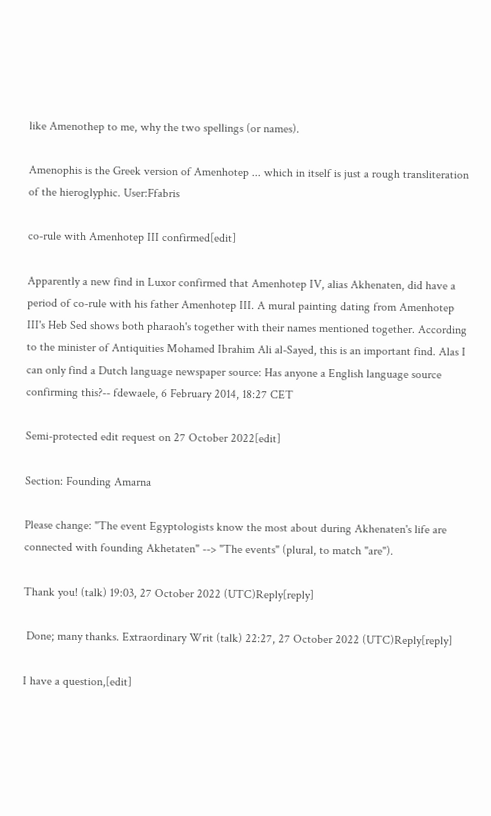like Amenothep to me, why the two spellings (or names).

Amenophis is the Greek version of Amenhotep ... which in itself is just a rough transliteration of the hieroglyphic. User:Ffabris

co-rule with Amenhotep III confirmed[edit]

Apparently a new find in Luxor confirmed that Amenhotep IV, alias Akhenaten, did have a period of co-rule with his father Amenhotep III. A mural painting dating from Amenhotep III's Heb Sed shows both pharaoh's together with their names mentioned together. According to the minister of Antiquities Mohamed Ibrahim Ali al-Sayed, this is an important find. Alas I can only find a Dutch language newspaper source: Has anyone a English language source confirming this?-- fdewaele, 6 February 2014, 18:27 CET

Semi-protected edit request on 27 October 2022[edit]

Section: Founding Amarna

Please change: "The event Egyptologists know the most about during Akhenaten's life are connected with founding Akhetaten" --> "The events" (plural, to match "are").

Thank you! (talk) 19:03, 27 October 2022 (UTC)Reply[reply]

 Done; many thanks. Extraordinary Writ (talk) 22:27, 27 October 2022 (UTC)Reply[reply]

I have a question,[edit]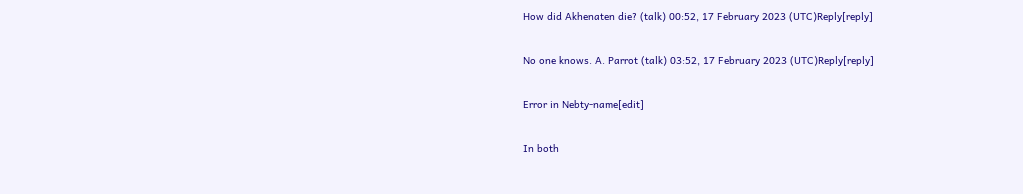How did Akhenaten die? (talk) 00:52, 17 February 2023 (UTC)Reply[reply]

No one knows. A. Parrot (talk) 03:52, 17 February 2023 (UTC)Reply[reply]

Error in Nebty-name[edit]

In both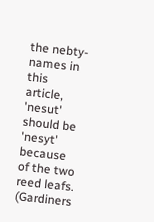the nebty-names in this article, 'nesut' should be 'nesyt' because of the two reed leafs. (Gardiners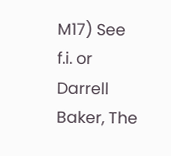M17) See f.i. or Darrell Baker, The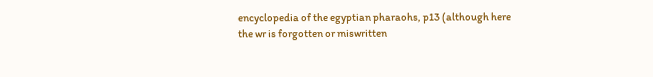encyclopedia of the egyptian pharaohs, p13 (although here the wr is forgotten or miswritten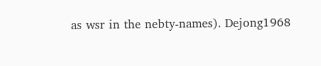as wsr in the nebty-names). Dejong1968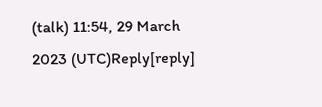(talk) 11:54, 29 March 2023 (UTC)Reply[reply]